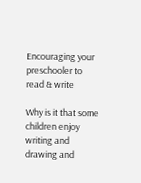Encouraging your preschooler to read & write

Why is it that some children enjoy writing and drawing and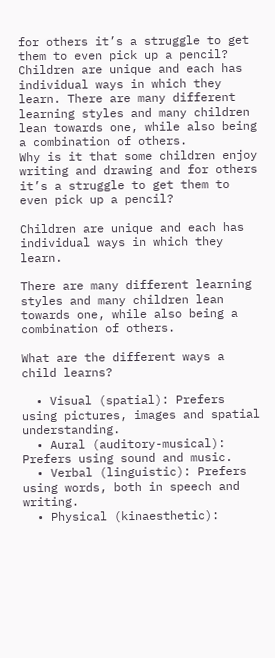for others it’s a struggle to get them to even pick up a pencil? Children are unique and each has individual ways in which they learn. There are many different learning styles and many children lean towards one, while also being a combination of others.
Why is it that some children enjoy writing and drawing and for others it’s a struggle to get them to even pick up a pencil?

Children are unique and each has individual ways in which they learn.

There are many different learning styles and many children lean towards one, while also being a combination of others.

What are the different ways a child learns?

  • Visual (spatial): Prefers using pictures, images and spatial understanding.
  • Aural (auditory-musical): Prefers using sound and music.
  • Verbal (linguistic): Prefers using words, both in speech and writing.
  • Physical (kinaesthetic):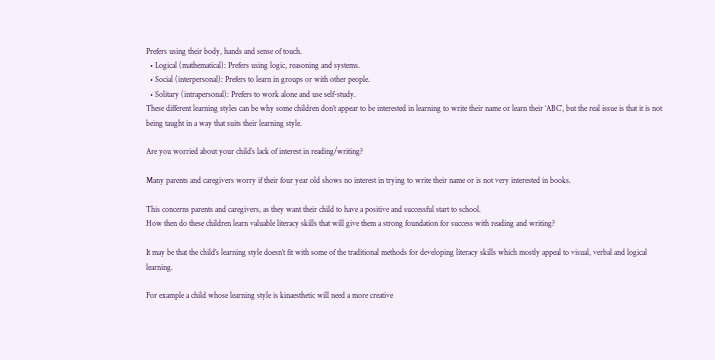Prefers using their body, hands and sense of touch.
  • Logical (mathematical): Prefers using logic, reasoning and systems.
  • Social (interpersonal): Prefers to learn in groups or with other people.
  • Solitary (intrapersonal): Prefers to work alone and use self-study.
These different learning styles can be why some children don’t appear to be interested in learning to write their name or learn their ‘ABC’, but the real issue is that it is not being taught in a way that suits their learning style.

Are you worried about your child’s lack of interest in reading/writing?

Many parents and caregivers worry if their four year old shows no interest in trying to write their name or is not very interested in books.

This concerns parents and caregivers, as they want their child to have a positive and successful start to school.
How then do these children learn valuable literacy skills that will give them a strong foundation for success with reading and writing?

It may be that the child’s learning style doesn’t fit with some of the traditional methods for developing literacy skills which mostly appeal to visual, verbal and logical learning.

For example a child whose learning style is kinaesthetic will need a more creative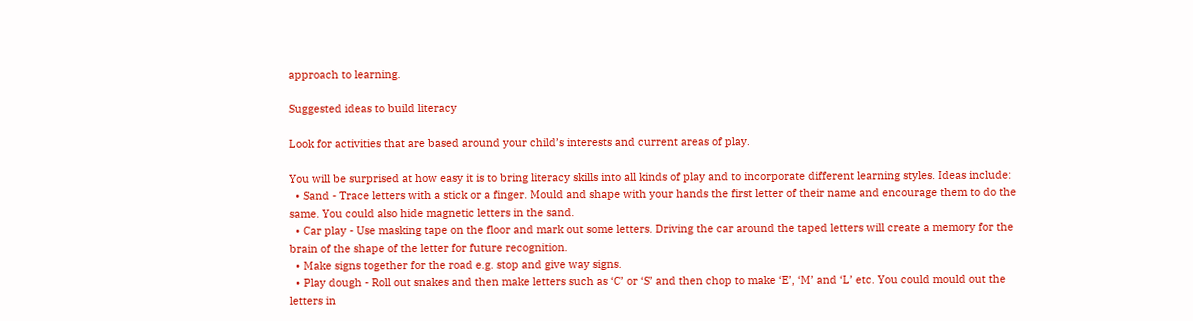approach to learning.

Suggested ideas to build literacy

Look for activities that are based around your child’s interests and current areas of play.

You will be surprised at how easy it is to bring literacy skills into all kinds of play and to incorporate different learning styles. Ideas include:
  • Sand - Trace letters with a stick or a finger. Mould and shape with your hands the first letter of their name and encourage them to do the same. You could also hide magnetic letters in the sand.
  • Car play - Use masking tape on the floor and mark out some letters. Driving the car around the taped letters will create a memory for the brain of the shape of the letter for future recognition.
  • Make signs together for the road e.g. stop and give way signs.
  • Play dough - Roll out snakes and then make letters such as ‘C’ or ‘S’ and then chop to make ‘E’, ‘M’ and ‘L’ etc. You could mould out the letters in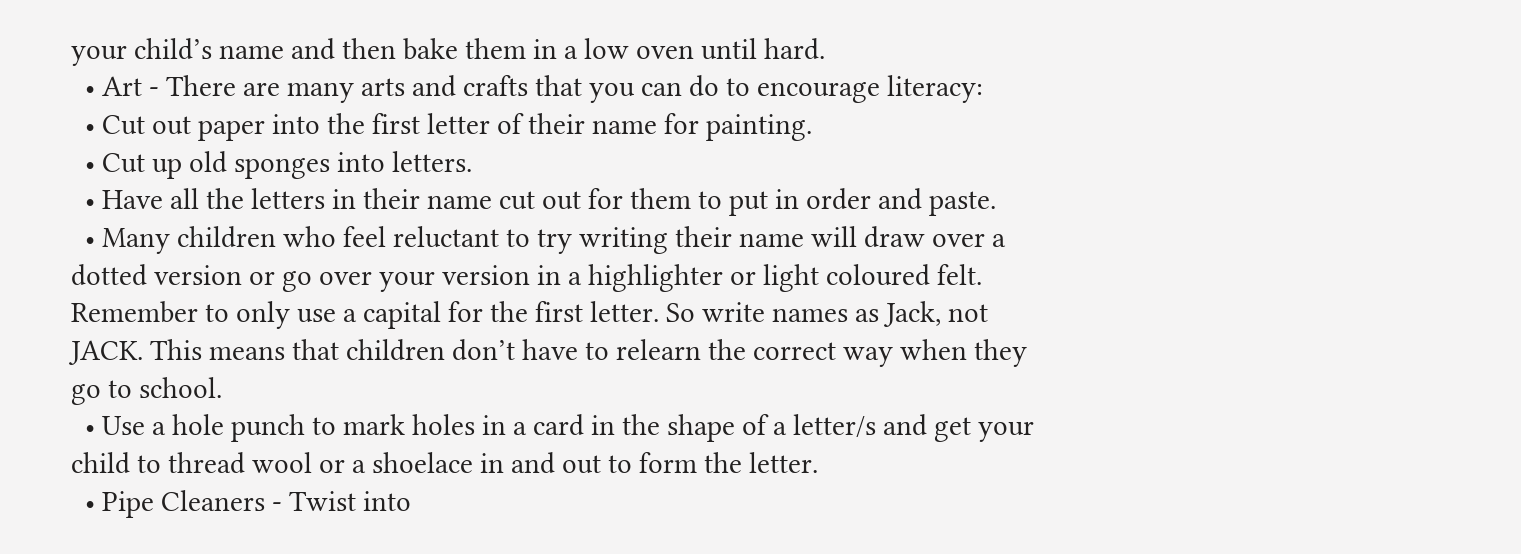your child’s name and then bake them in a low oven until hard.
  • Art - There are many arts and crafts that you can do to encourage literacy:
  • Cut out paper into the first letter of their name for painting.
  • Cut up old sponges into letters.
  • Have all the letters in their name cut out for them to put in order and paste.
  • Many children who feel reluctant to try writing their name will draw over a dotted version or go over your version in a highlighter or light coloured felt. Remember to only use a capital for the first letter. So write names as Jack, not JACK. This means that children don’t have to relearn the correct way when they go to school.
  • Use a hole punch to mark holes in a card in the shape of a letter/s and get your child to thread wool or a shoelace in and out to form the letter.
  • Pipe Cleaners - Twist into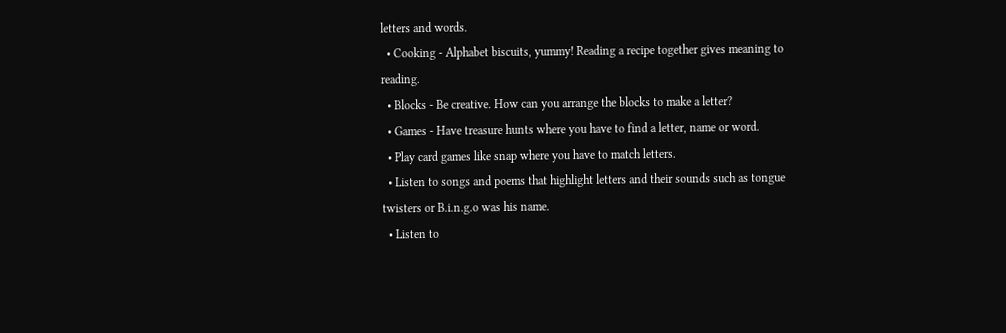letters and words.
  • Cooking - Alphabet biscuits, yummy! Reading a recipe together gives meaning to reading.
  • Blocks - Be creative. How can you arrange the blocks to make a letter?
  • Games - Have treasure hunts where you have to find a letter, name or word.
  • Play card games like snap where you have to match letters.
  • Listen to songs and poems that highlight letters and their sounds such as tongue twisters or B.i.n.g.o was his name.
  • Listen to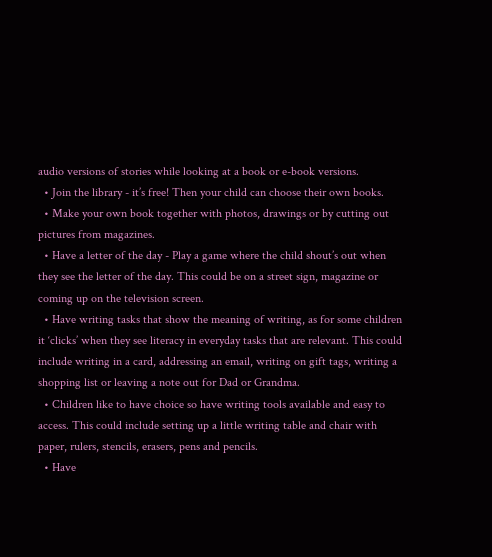audio versions of stories while looking at a book or e-book versions.
  • Join the library - it’s free! Then your child can choose their own books.
  • Make your own book together with photos, drawings or by cutting out pictures from magazines.
  • Have a letter of the day - Play a game where the child shout’s out when they see the letter of the day. This could be on a street sign, magazine or coming up on the television screen.
  • Have writing tasks that show the meaning of writing, as for some children it ‘clicks’ when they see literacy in everyday tasks that are relevant. This could include writing in a card, addressing an email, writing on gift tags, writing a shopping list or leaving a note out for Dad or Grandma.
  • Children like to have choice so have writing tools available and easy to access. This could include setting up a little writing table and chair with paper, rulers, stencils, erasers, pens and pencils.
  • Have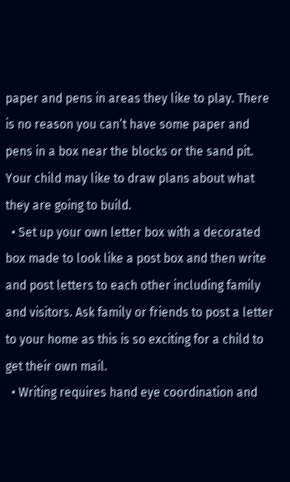paper and pens in areas they like to play. There is no reason you can’t have some paper and pens in a box near the blocks or the sand pit. Your child may like to draw plans about what they are going to build.
  • Set up your own letter box with a decorated box made to look like a post box and then write and post letters to each other including family and visitors. Ask family or friends to post a letter to your home as this is so exciting for a child to get their own mail.
  • Writing requires hand eye coordination and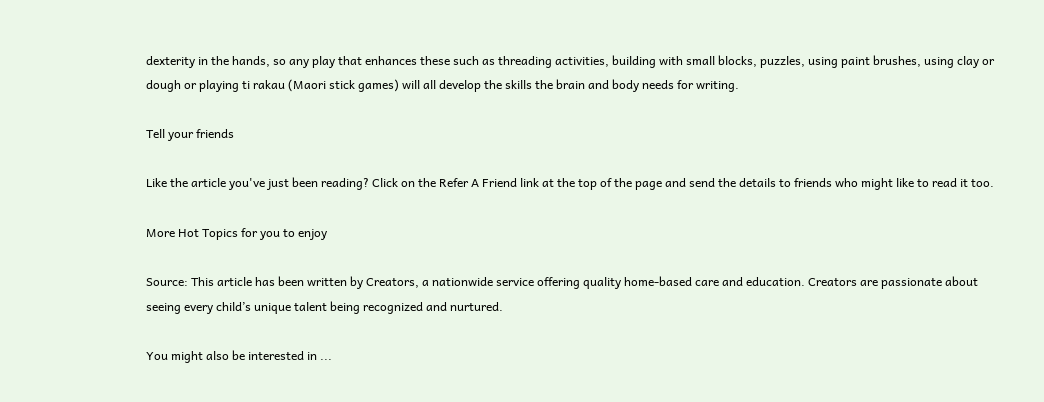dexterity in the hands, so any play that enhances these such as threading activities, building with small blocks, puzzles, using paint brushes, using clay or dough or playing ti rakau (Maori stick games) will all develop the skills the brain and body needs for writing.

Tell your friends

Like the article you've just been reading? Click on the Refer A Friend link at the top of the page and send the details to friends who might like to read it too.

More Hot Topics for you to enjoy

Source: This article has been written by Creators, a nationwide service offering quality home-based care and education. Creators are passionate about seeing every child’s unique talent being recognized and nurtured.

You might also be interested in ...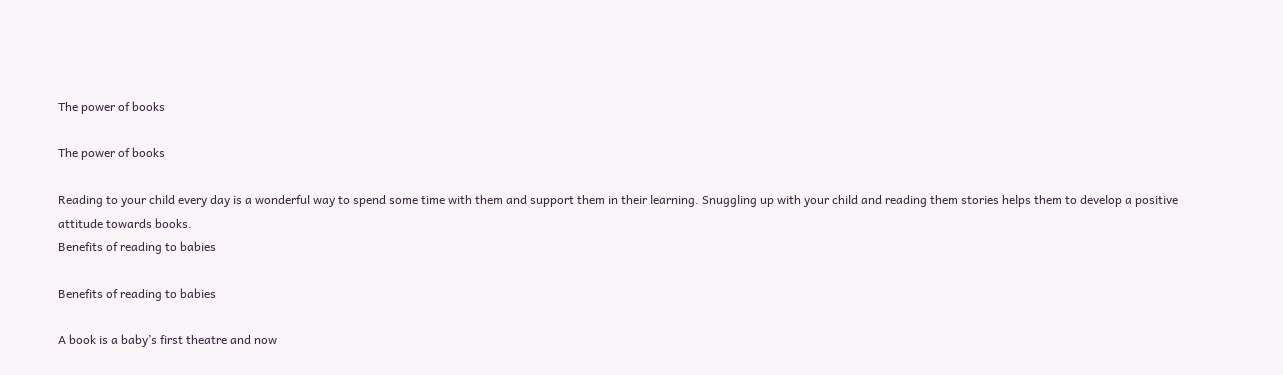The power of books

The power of books

Reading to your child every day is a wonderful way to spend some time with them and support them in their learning. Snuggling up with your child and reading them stories helps them to develop a positive attitude towards books.
Benefits of reading to babies

Benefits of reading to babies

A book is a baby’s first theatre and now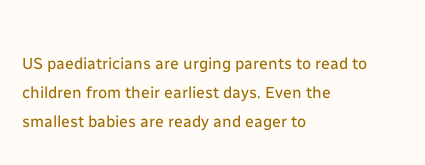US paediatricians are urging parents to read to children from their earliest days. Even the smallest babies are ready and eager to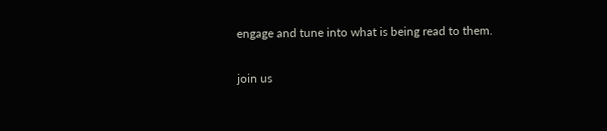engage and tune into what is being read to them.

join us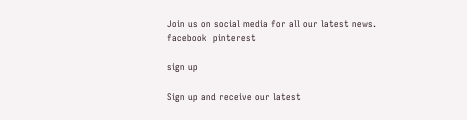Join us on social media for all our latest news.
facebook  pinterest

sign up

Sign up and receive our latest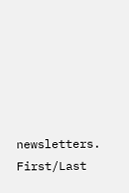newsletters.
First/Last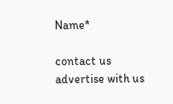Name*

contact us
advertise with us